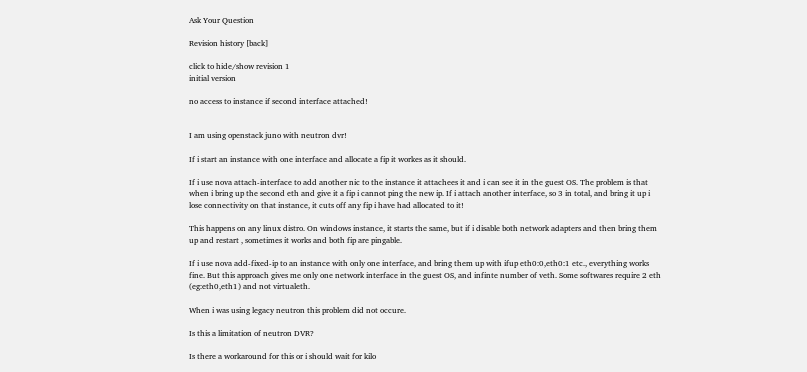Ask Your Question

Revision history [back]

click to hide/show revision 1
initial version

no access to instance if second interface attached!


I am using openstack juno with neutron dvr!

If i start an instance with one interface and allocate a fip it workes as it should.

If i use nova attach-interface to add another nic to the instance it attachees it and i can see it in the guest OS. The problem is that when i bring up the second eth and give it a fip i cannot ping the new ip. If i attach another interface, so 3 in total, and bring it up i lose connectivity on that instance, it cuts off any fip i have had allocated to it!

This happens on any linux distro. On windows instance, it starts the same, but if i disable both network adapters and then bring them up and restart , sometimes it works and both fip are pingable.

If i use nova add-fixed-ip to an instance with only one interface, and bring them up with ifup eth0:0,eth0:1 etc., everything works fine. But this approach gives me only one network interface in the guest OS, and infinte number of veth. Some softwares require 2 eth (eg:eth0,eth1) and not virtualeth.

When i was using legacy neutron this problem did not occure.

Is this a limitation of neutron DVR?

Is there a workaround for this or i should wait for kilo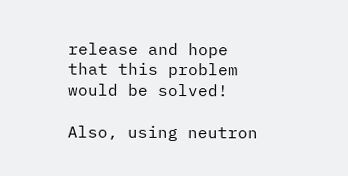release and hope that this problem would be solved!

Also, using neutron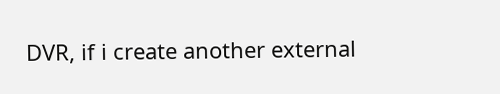DVR, if i create another external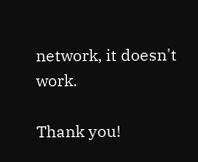network, it doesn't work.

Thank you!